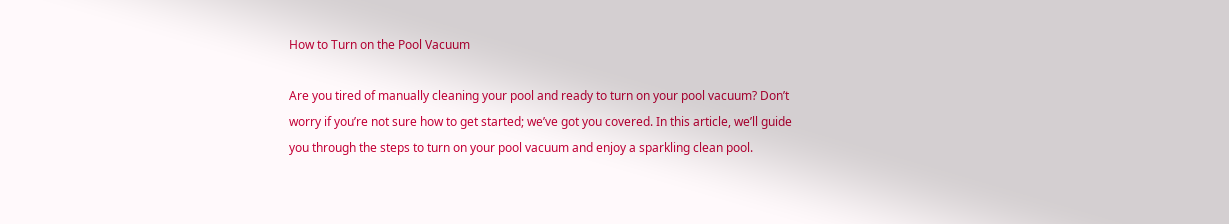How to Turn on the Pool Vacuum

Are you tired of manually cleaning your pool and ready to turn on your pool vacuum? Don’t worry if you’re not sure how to get started; we’ve got you covered. In this article, we’ll guide you through the steps to turn on your pool vacuum and enjoy a sparkling clean pool.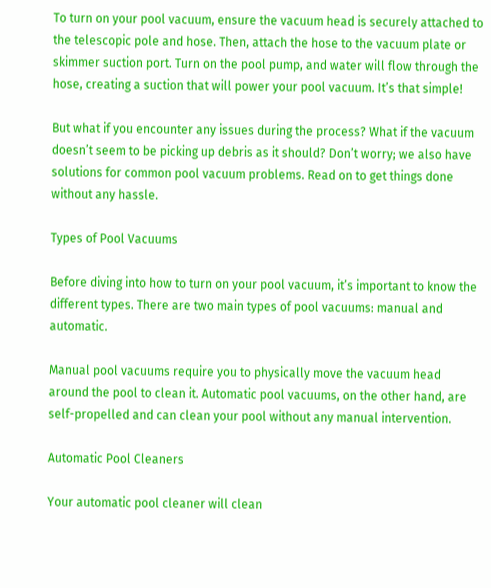To turn on your pool vacuum, ensure the vacuum head is securely attached to the telescopic pole and hose. Then, attach the hose to the vacuum plate or skimmer suction port. Turn on the pool pump, and water will flow through the hose, creating a suction that will power your pool vacuum. It’s that simple!

But what if you encounter any issues during the process? What if the vacuum doesn’t seem to be picking up debris as it should? Don’t worry; we also have solutions for common pool vacuum problems. Read on to get things done without any hassle.

Types of Pool Vacuums

Before diving into how to turn on your pool vacuum, it’s important to know the different types. There are two main types of pool vacuums: manual and automatic.

Manual pool vacuums require you to physically move the vacuum head around the pool to clean it. Automatic pool vacuums, on the other hand, are self-propelled and can clean your pool without any manual intervention.

Automatic Pool Cleaners

Your automatic pool cleaner will clean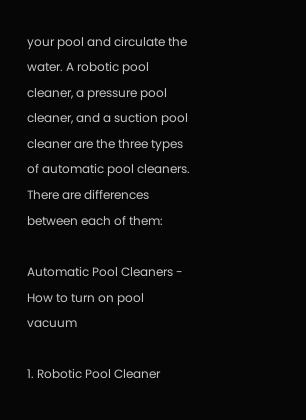your pool and circulate the water. A robotic pool cleaner, a pressure pool cleaner, and a suction pool cleaner are the three types of automatic pool cleaners. There are differences between each of them:

Automatic Pool Cleaners - How to turn on pool vacuum

1. Robotic Pool Cleaner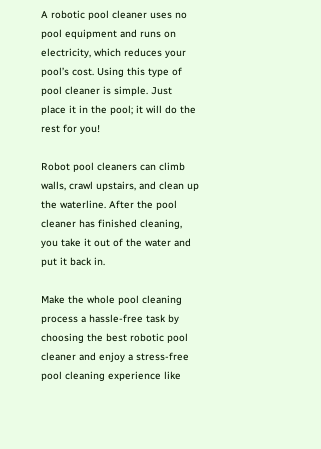A robotic pool cleaner uses no pool equipment and runs on electricity, which reduces your pool’s cost. Using this type of pool cleaner is simple. Just place it in the pool; it will do the rest for you!

Robot pool cleaners can climb walls, crawl upstairs, and clean up the waterline. After the pool cleaner has finished cleaning, you take it out of the water and put it back in.

Make the whole pool cleaning process a hassle-free task by choosing the best robotic pool cleaner and enjoy a stress-free pool cleaning experience like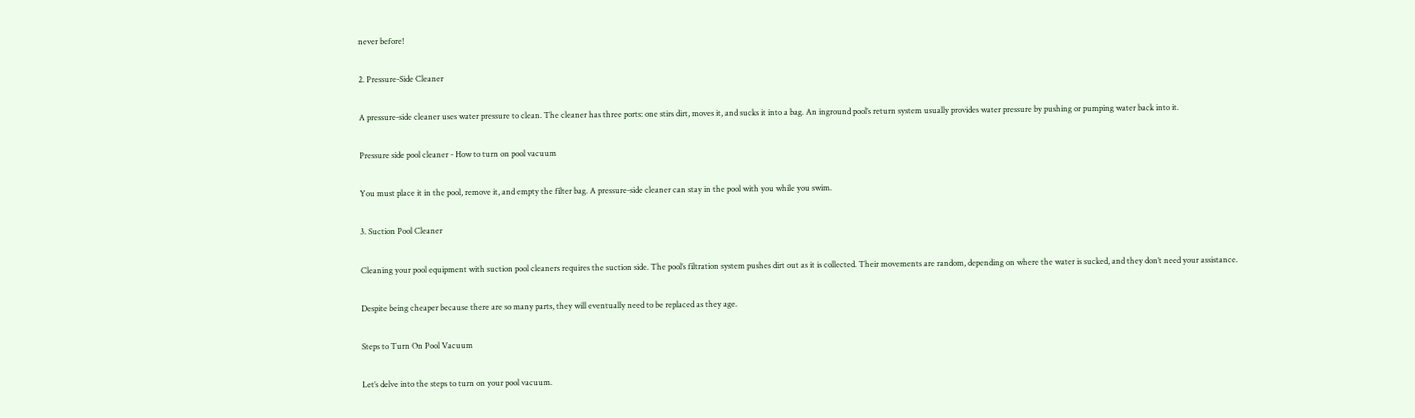never before!

2. Pressure-Side Cleaner

A pressure-side cleaner uses water pressure to clean. The cleaner has three ports: one stirs dirt, moves it, and sucks it into a bag. An inground pool’s return system usually provides water pressure by pushing or pumping water back into it.

Pressure side pool cleaner - How to turn on pool vacuum

You must place it in the pool, remove it, and empty the filter bag. A pressure-side cleaner can stay in the pool with you while you swim.

3. Suction Pool Cleaner

Cleaning your pool equipment with suction pool cleaners requires the suction side. The pool’s filtration system pushes dirt out as it is collected. Their movements are random, depending on where the water is sucked, and they don’t need your assistance.

Despite being cheaper because there are so many parts, they will eventually need to be replaced as they age.

Steps to Turn On Pool Vacuum

Let’s delve into the steps to turn on your pool vacuum.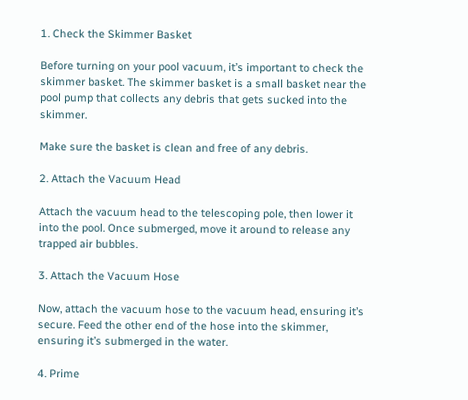1. Check the Skimmer Basket

Before turning on your pool vacuum, it’s important to check the skimmer basket. The skimmer basket is a small basket near the pool pump that collects any debris that gets sucked into the skimmer.

Make sure the basket is clean and free of any debris.

2. Attach the Vacuum Head

Attach the vacuum head to the telescoping pole, then lower it into the pool. Once submerged, move it around to release any trapped air bubbles.

3. Attach the Vacuum Hose

Now, attach the vacuum hose to the vacuum head, ensuring it’s secure. Feed the other end of the hose into the skimmer, ensuring it’s submerged in the water.

4. Prime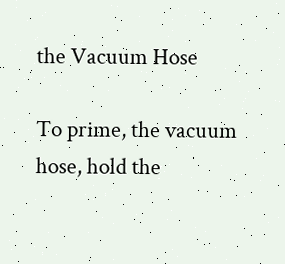the Vacuum Hose

To prime, the vacuum hose, hold the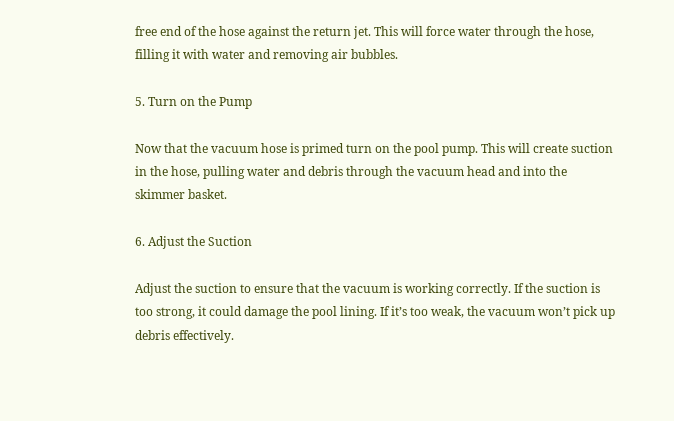free end of the hose against the return jet. This will force water through the hose, filling it with water and removing air bubbles.

5. Turn on the Pump

Now that the vacuum hose is primed turn on the pool pump. This will create suction in the hose, pulling water and debris through the vacuum head and into the skimmer basket.

6. Adjust the Suction

Adjust the suction to ensure that the vacuum is working correctly. If the suction is too strong, it could damage the pool lining. If it’s too weak, the vacuum won’t pick up debris effectively.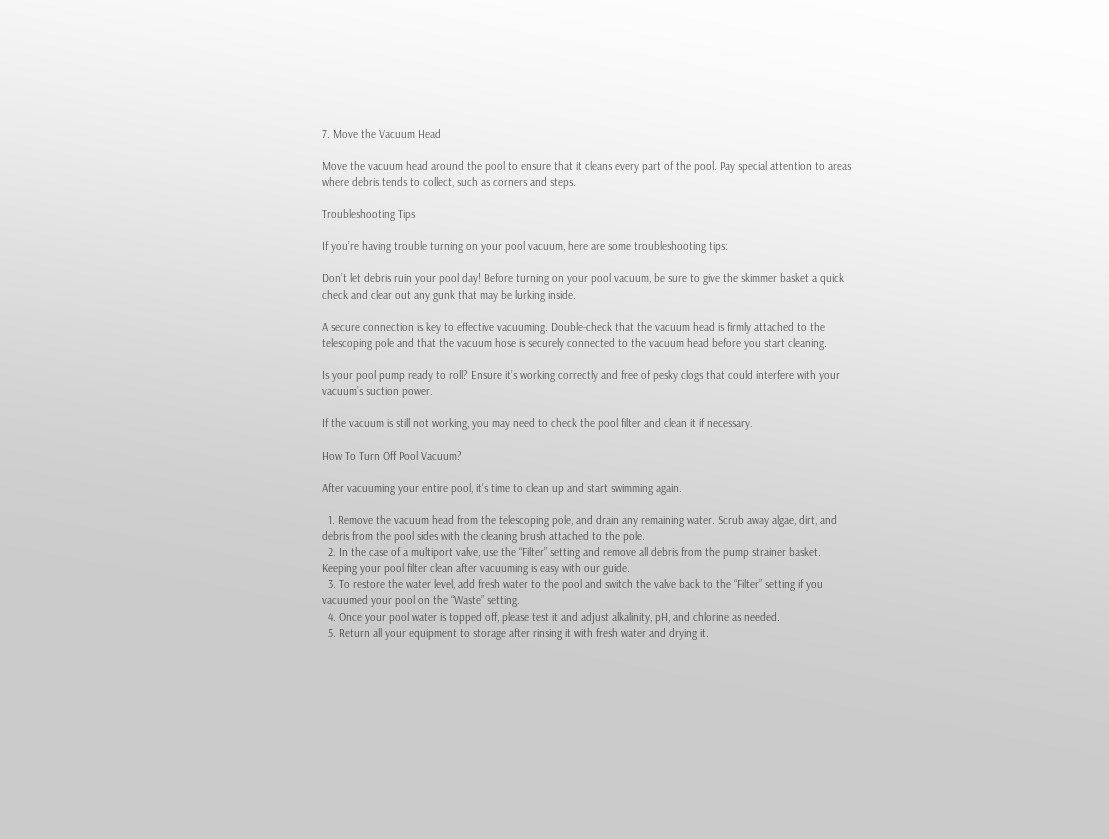7. Move the Vacuum Head

Move the vacuum head around the pool to ensure that it cleans every part of the pool. Pay special attention to areas where debris tends to collect, such as corners and steps.

Troubleshooting Tips

If you’re having trouble turning on your pool vacuum, here are some troubleshooting tips:

Don’t let debris ruin your pool day! Before turning on your pool vacuum, be sure to give the skimmer basket a quick check and clear out any gunk that may be lurking inside.

A secure connection is key to effective vacuuming. Double-check that the vacuum head is firmly attached to the telescoping pole and that the vacuum hose is securely connected to the vacuum head before you start cleaning.

Is your pool pump ready to roll? Ensure it’s working correctly and free of pesky clogs that could interfere with your vacuum’s suction power.

If the vacuum is still not working, you may need to check the pool filter and clean it if necessary.

How To Turn Off Pool Vacuum?

After vacuuming your entire pool, it’s time to clean up and start swimming again.

  1. Remove the vacuum head from the telescoping pole, and drain any remaining water. Scrub away algae, dirt, and debris from the pool sides with the cleaning brush attached to the pole.
  2. In the case of a multiport valve, use the “Filter” setting and remove all debris from the pump strainer basket. Keeping your pool filter clean after vacuuming is easy with our guide.
  3. To restore the water level, add fresh water to the pool and switch the valve back to the “Filter” setting if you vacuumed your pool on the “Waste” setting.
  4. Once your pool water is topped off, please test it and adjust alkalinity, pH, and chlorine as needed.
  5. Return all your equipment to storage after rinsing it with fresh water and drying it.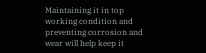Maintaining it in top working condition and preventing corrosion and wear will help keep it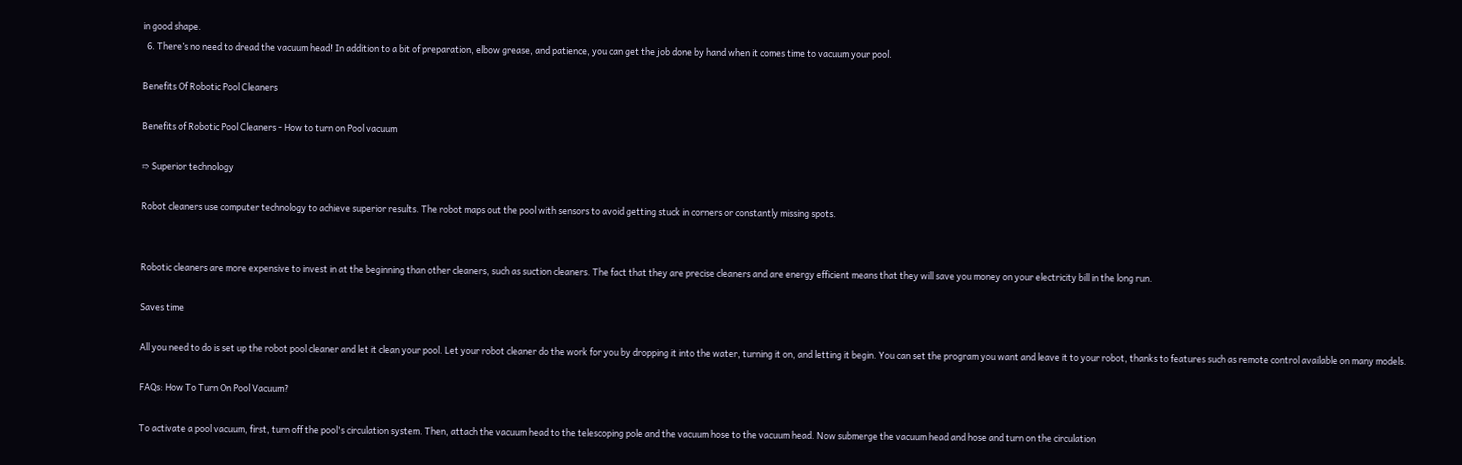in good shape.
  6. There’s no need to dread the vacuum head! In addition to a bit of preparation, elbow grease, and patience, you can get the job done by hand when it comes time to vacuum your pool.

Benefits Of Robotic Pool Cleaners

Benefits of Robotic Pool Cleaners - How to turn on Pool vacuum

➱ Superior technology

Robot cleaners use computer technology to achieve superior results. The robot maps out the pool with sensors to avoid getting stuck in corners or constantly missing spots.


Robotic cleaners are more expensive to invest in at the beginning than other cleaners, such as suction cleaners. The fact that they are precise cleaners and are energy efficient means that they will save you money on your electricity bill in the long run.

Saves time

All you need to do is set up the robot pool cleaner and let it clean your pool. Let your robot cleaner do the work for you by dropping it into the water, turning it on, and letting it begin. You can set the program you want and leave it to your robot, thanks to features such as remote control available on many models.

FAQs: How To Turn On Pool Vacuum?

To activate a pool vacuum, first, turn off the pool's circulation system. Then, attach the vacuum head to the telescoping pole and the vacuum hose to the vacuum head. Now submerge the vacuum head and hose and turn on the circulation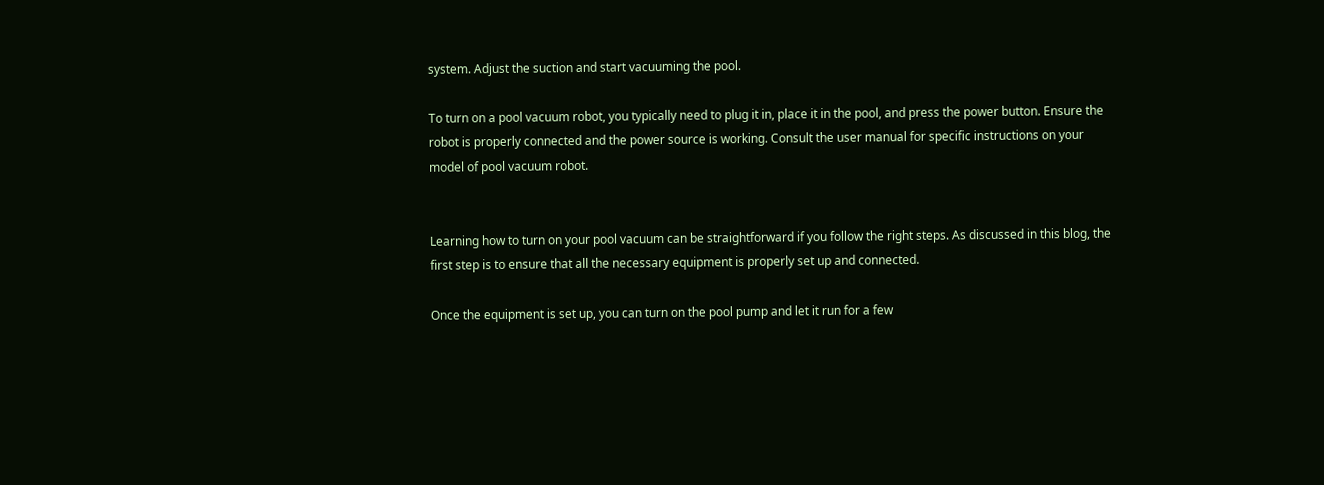system. Adjust the suction and start vacuuming the pool.

To turn on a pool vacuum robot, you typically need to plug it in, place it in the pool, and press the power button. Ensure the robot is properly connected and the power source is working. Consult the user manual for specific instructions on your model of pool vacuum robot.


Learning how to turn on your pool vacuum can be straightforward if you follow the right steps. As discussed in this blog, the first step is to ensure that all the necessary equipment is properly set up and connected.

Once the equipment is set up, you can turn on the pool pump and let it run for a few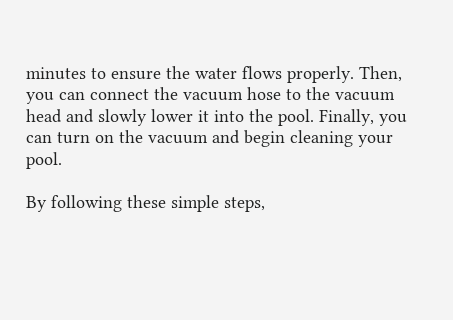minutes to ensure the water flows properly. Then, you can connect the vacuum hose to the vacuum head and slowly lower it into the pool. Finally, you can turn on the vacuum and begin cleaning your pool.

By following these simple steps,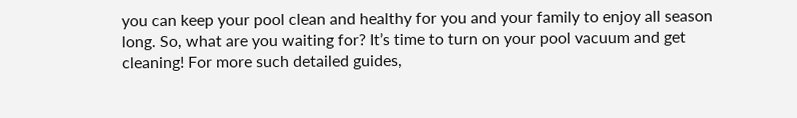you can keep your pool clean and healthy for you and your family to enjoy all season long. So, what are you waiting for? It’s time to turn on your pool vacuum and get cleaning! For more such detailed guides,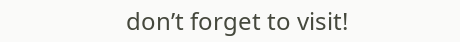don’t forget to visit!